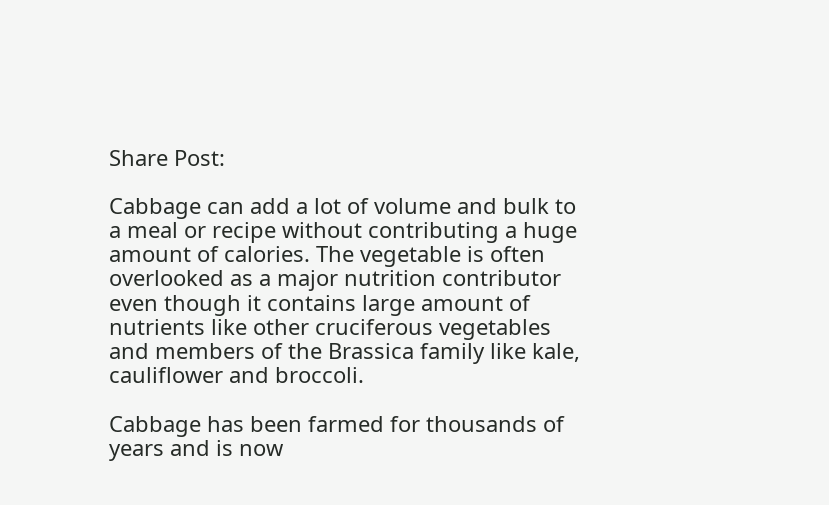Share Post:

Cabbage can add a lot of volume and bulk to a meal or recipe without contributing a huge amount of calories. The vegetable is often overlooked as a major nutrition contributor even though it contains large amount of nutrients like other cruciferous vegetables and members of the Brassica family like kale, cauliflower and broccoli.

Cabbage has been farmed for thousands of years and is now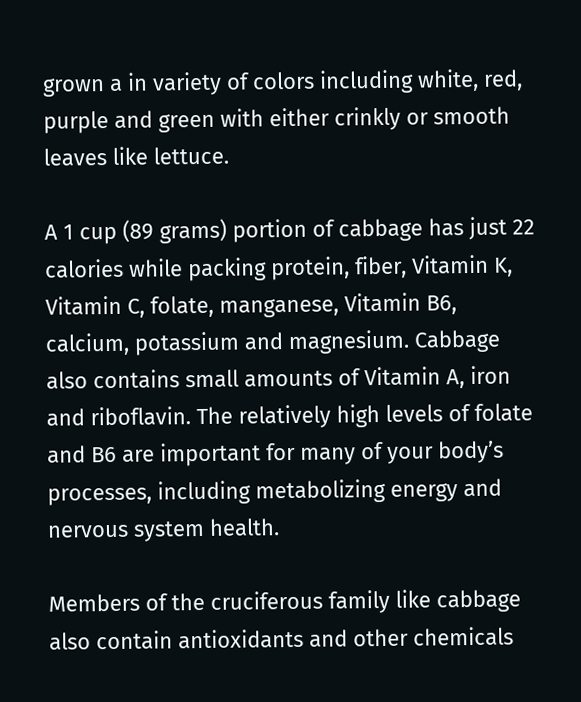grown a in variety of colors including white, red, purple and green with either crinkly or smooth leaves like lettuce.

A 1 cup (89 grams) portion of cabbage has just 22 calories while packing protein, fiber, Vitamin K, Vitamin C, folate, manganese, Vitamin B6, calcium, potassium and magnesium. Cabbage also contains small amounts of Vitamin A, iron and riboflavin. The relatively high levels of folate and B6 are important for many of your body’s processes, including metabolizing energy and nervous system health.

Members of the cruciferous family like cabbage also contain antioxidants and other chemicals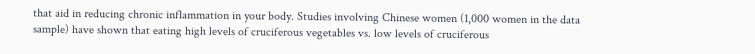that aid in reducing chronic inflammation in your body. Studies involving Chinese women (1,000 women in the data sample) have shown that eating high levels of cruciferous vegetables vs. low levels of cruciferous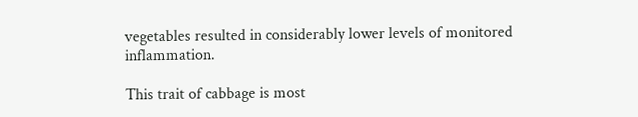vegetables resulted in considerably lower levels of monitored inflammation.

This trait of cabbage is most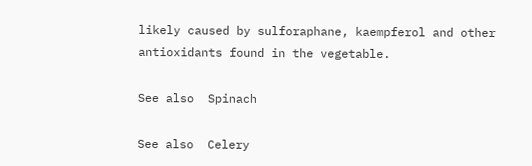likely caused by sulforaphane, kaempferol and other antioxidants found in the vegetable.

See also  Spinach

See also  Celery